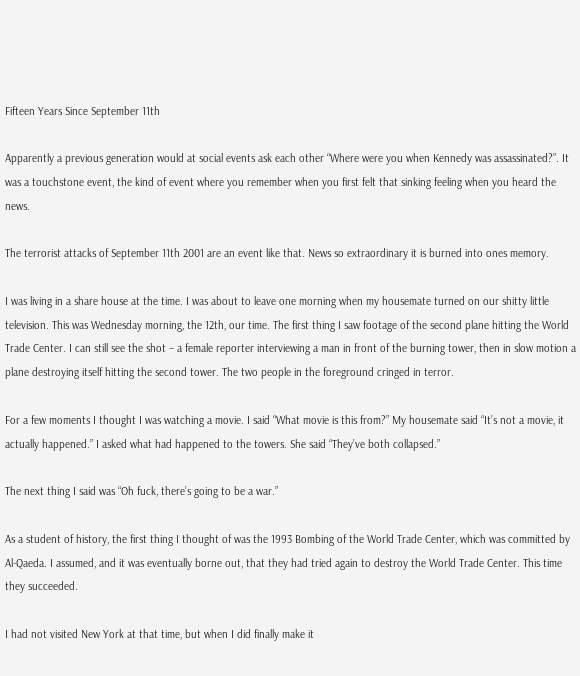Fifteen Years Since September 11th

Apparently a previous generation would at social events ask each other “Where were you when Kennedy was assassinated?”. It was a touchstone event, the kind of event where you remember when you first felt that sinking feeling when you heard the news.

The terrorist attacks of September 11th 2001 are an event like that. News so extraordinary it is burned into ones memory.

I was living in a share house at the time. I was about to leave one morning when my housemate turned on our shitty little television. This was Wednesday morning, the 12th, our time. The first thing I saw footage of the second plane hitting the World Trade Center. I can still see the shot – a female reporter interviewing a man in front of the burning tower, then in slow motion a plane destroying itself hitting the second tower. The two people in the foreground cringed in terror.

For a few moments I thought I was watching a movie. I said “What movie is this from?” My housemate said “It’s not a movie, it actually happened.” I asked what had happened to the towers. She said “They’ve both collapsed.”

The next thing I said was “Oh fuck, there’s going to be a war.”

As a student of history, the first thing I thought of was the 1993 Bombing of the World Trade Center, which was committed by Al-Qaeda. I assumed, and it was eventually borne out, that they had tried again to destroy the World Trade Center. This time they succeeded.

I had not visited New York at that time, but when I did finally make it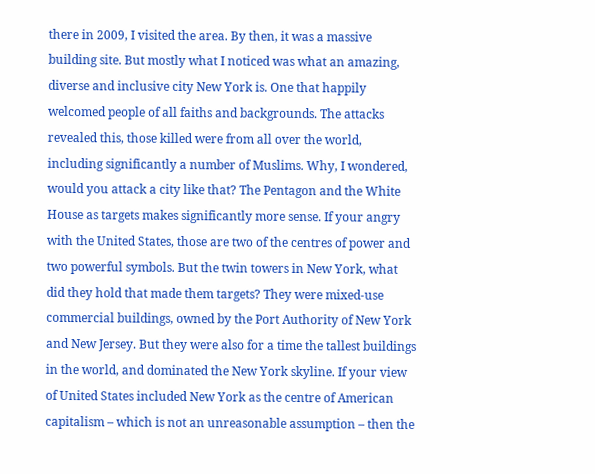there in 2009, I visited the area. By then, it was a massive building site. But mostly what I noticed was what an amazing, diverse and inclusive city New York is. One that happily welcomed people of all faiths and backgrounds. The attacks revealed this, those killed were from all over the world, including significantly a number of Muslims. Why, I wondered, would you attack a city like that? The Pentagon and the White House as targets makes significantly more sense. If your angry with the United States, those are two of the centres of power and two powerful symbols. But the twin towers in New York, what did they hold that made them targets? They were mixed-use commercial buildings, owned by the Port Authority of New York and New Jersey. But they were also for a time the tallest buildings in the world, and dominated the New York skyline. If your view of United States included New York as the centre of American capitalism – which is not an unreasonable assumption – then the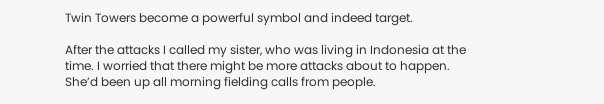Twin Towers become a powerful symbol and indeed target.

After the attacks I called my sister, who was living in Indonesia at the time. I worried that there might be more attacks about to happen. She’d been up all morning fielding calls from people.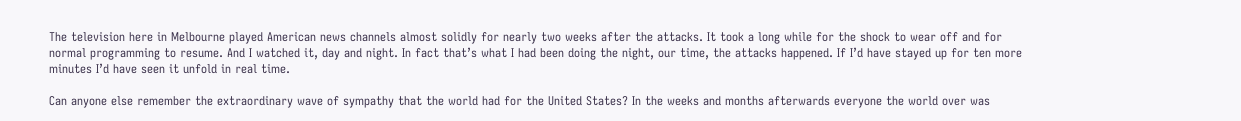The television here in Melbourne played American news channels almost solidly for nearly two weeks after the attacks. It took a long while for the shock to wear off and for normal programming to resume. And I watched it, day and night. In fact that’s what I had been doing the night, our time, the attacks happened. If I’d have stayed up for ten more minutes I’d have seen it unfold in real time.

Can anyone else remember the extraordinary wave of sympathy that the world had for the United States? In the weeks and months afterwards everyone the world over was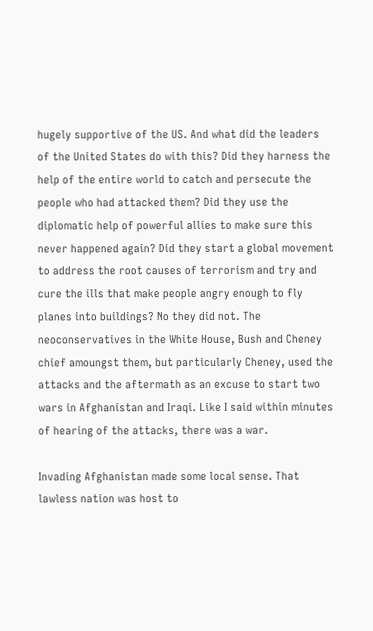hugely supportive of the US. And what did the leaders of the United States do with this? Did they harness the help of the entire world to catch and persecute the people who had attacked them? Did they use the diplomatic help of powerful allies to make sure this never happened again? Did they start a global movement to address the root causes of terrorism and try and cure the ills that make people angry enough to fly planes into buildings? No they did not. The neoconservatives in the White House, Bush and Cheney chief amoungst them, but particularly Cheney, used the attacks and the aftermath as an excuse to start two wars in Afghanistan and Iraqi. Like I said within minutes of hearing of the attacks, there was a war.

Invading Afghanistan made some local sense. That lawless nation was host to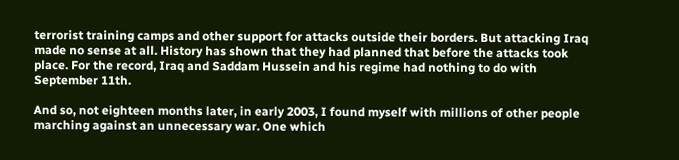terrorist training camps and other support for attacks outside their borders. But attacking Iraq made no sense at all. History has shown that they had planned that before the attacks took place. For the record, Iraq and Saddam Hussein and his regime had nothing to do with September 11th.

And so, not eighteen months later, in early 2003, I found myself with millions of other people marching against an unnecessary war. One which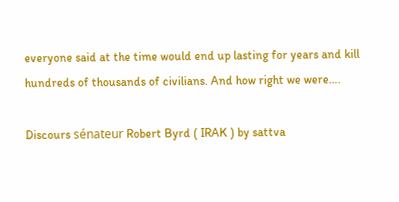everyone said at the time would end up lasting for years and kill hundreds of thousands of civilians. And how right we were….

Discours sénateur Robert Byrd ( IRAK ) by sattva